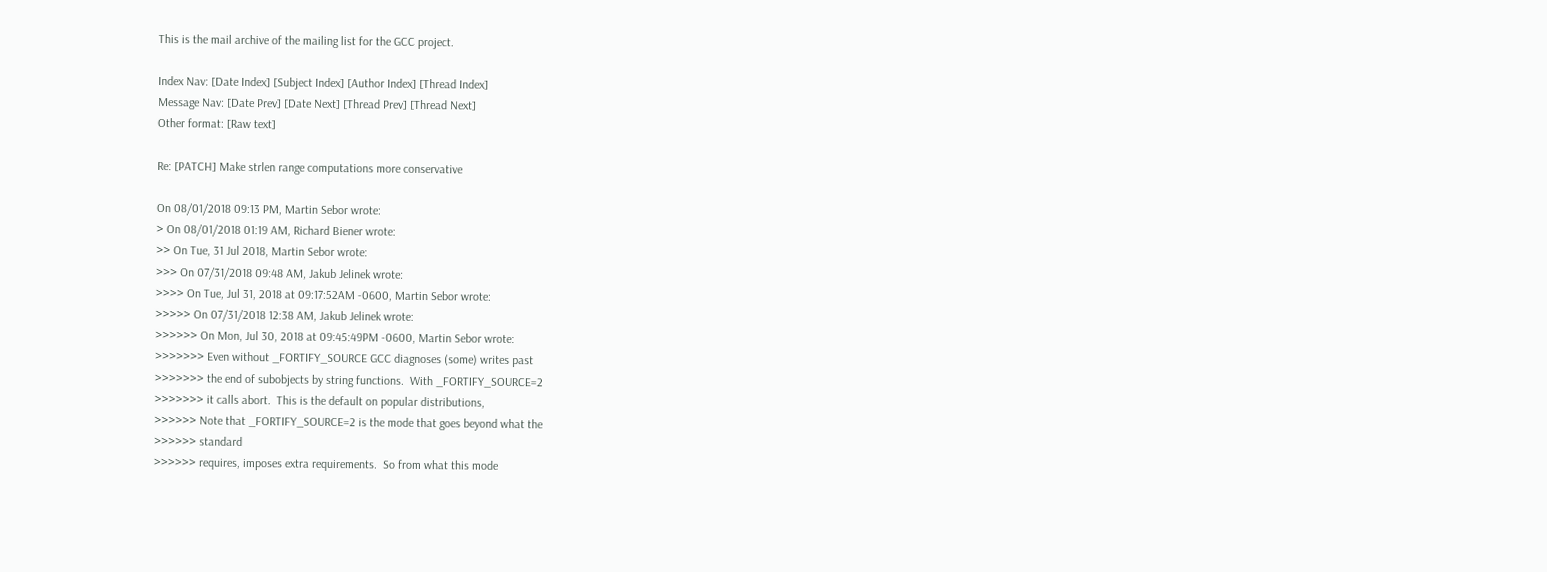This is the mail archive of the mailing list for the GCC project.

Index Nav: [Date Index] [Subject Index] [Author Index] [Thread Index]
Message Nav: [Date Prev] [Date Next] [Thread Prev] [Thread Next]
Other format: [Raw text]

Re: [PATCH] Make strlen range computations more conservative

On 08/01/2018 09:13 PM, Martin Sebor wrote:
> On 08/01/2018 01:19 AM, Richard Biener wrote:
>> On Tue, 31 Jul 2018, Martin Sebor wrote:
>>> On 07/31/2018 09:48 AM, Jakub Jelinek wrote:
>>>> On Tue, Jul 31, 2018 at 09:17:52AM -0600, Martin Sebor wrote:
>>>>> On 07/31/2018 12:38 AM, Jakub Jelinek wrote:
>>>>>> On Mon, Jul 30, 2018 at 09:45:49PM -0600, Martin Sebor wrote:
>>>>>>> Even without _FORTIFY_SOURCE GCC diagnoses (some) writes past
>>>>>>> the end of subobjects by string functions.  With _FORTIFY_SOURCE=2
>>>>>>> it calls abort.  This is the default on popular distributions,
>>>>>> Note that _FORTIFY_SOURCE=2 is the mode that goes beyond what the
>>>>>> standard
>>>>>> requires, imposes extra requirements.  So from what this mode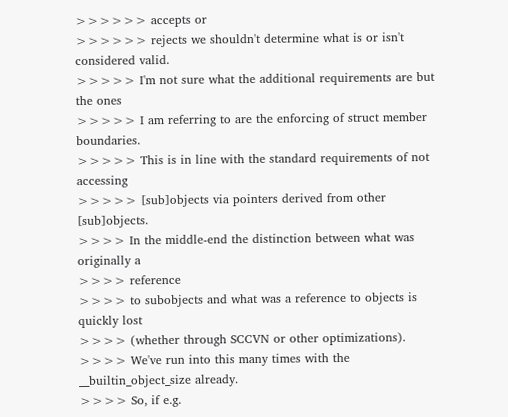>>>>>> accepts or
>>>>>> rejects we shouldn't determine what is or isn't considered valid.
>>>>> I'm not sure what the additional requirements are but the ones
>>>>> I am referring to are the enforcing of struct member boundaries.
>>>>> This is in line with the standard requirements of not accessing
>>>>> [sub]objects via pointers derived from other [sub]objects.
>>>> In the middle-end the distinction between what was originally a
>>>> reference
>>>> to subobjects and what was a reference to objects is quickly lost
>>>> (whether through SCCVN or other optimizations).
>>>> We've run into this many times with the __builtin_object_size already.
>>>> So, if e.g.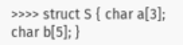>>>> struct S { char a[3]; char b[5]; }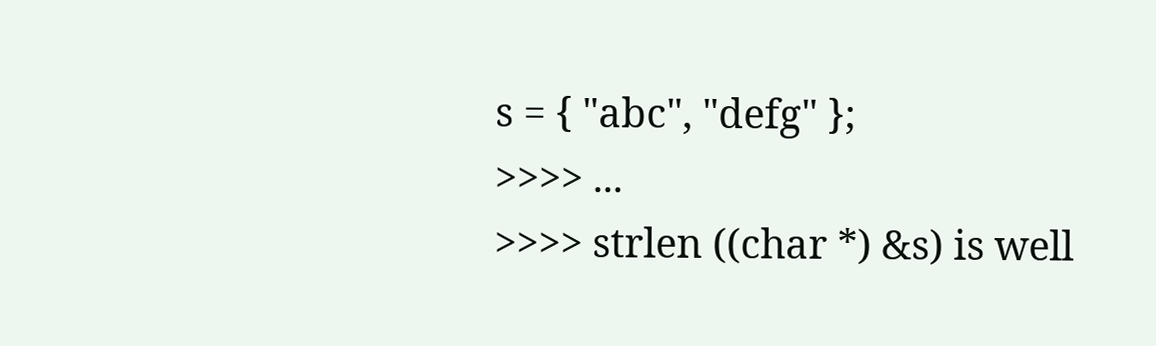s = { "abc", "defg" };
>>>> ...
>>>> strlen ((char *) &s) is well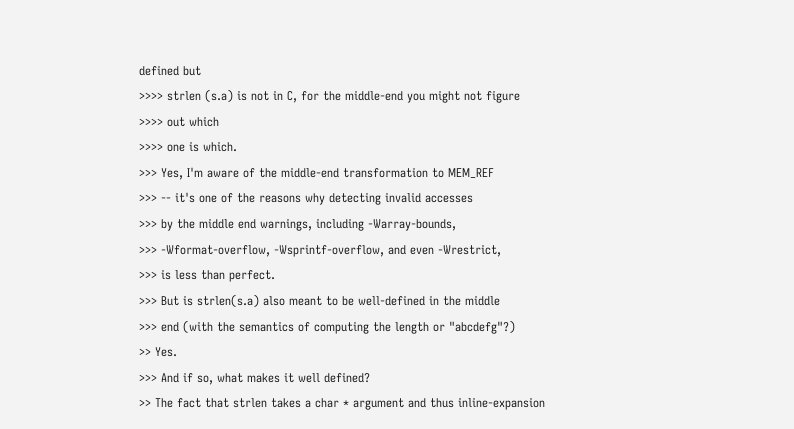defined but
>>>> strlen (s.a) is not in C, for the middle-end you might not figure
>>>> out which
>>>> one is which.
>>> Yes, I'm aware of the middle-end transformation to MEM_REF
>>> -- it's one of the reasons why detecting invalid accesses
>>> by the middle end warnings, including -Warray-bounds,
>>> -Wformat-overflow, -Wsprintf-overflow, and even -Wrestrict,
>>> is less than perfect.
>>> But is strlen(s.a) also meant to be well-defined in the middle
>>> end (with the semantics of computing the length or "abcdefg"?)
>> Yes.
>>> And if so, what makes it well defined?
>> The fact that strlen takes a char * argument and thus inline-expansion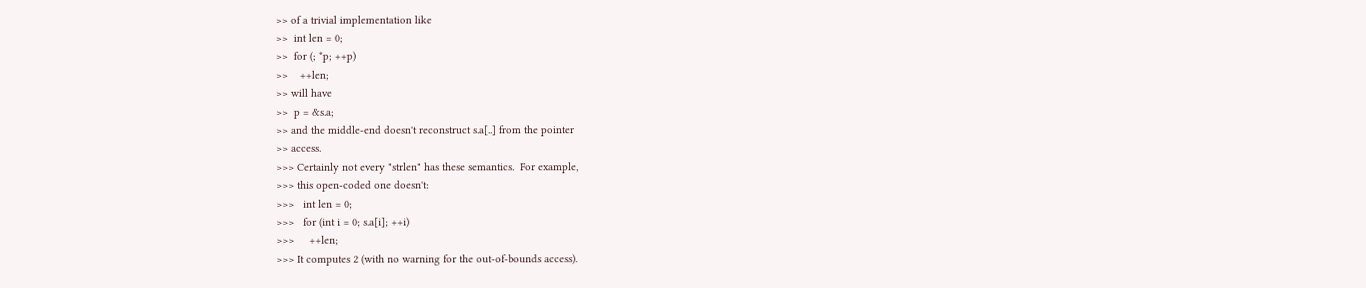>> of a trivial implementation like
>>  int len = 0;
>>  for (; *p; ++p)
>>    ++len;
>> will have
>>  p = &s.a;
>> and the middle-end doesn't reconstruct s.a[..] from the pointer
>> access.
>>> Certainly not every "strlen" has these semantics.  For example,
>>> this open-coded one doesn't:
>>>   int len = 0;
>>>   for (int i = 0; s.a[i]; ++i)
>>>     ++len;
>>> It computes 2 (with no warning for the out-of-bounds access).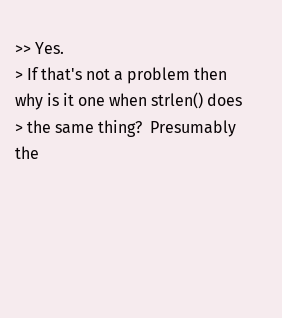>> Yes.
> If that's not a problem then why is it one when strlen() does
> the same thing?  Presumably the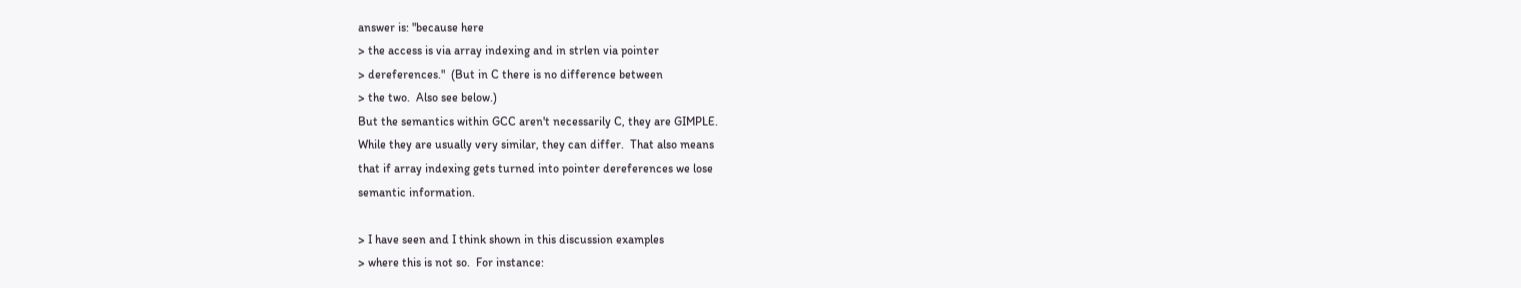answer is: "because here
> the access is via array indexing and in strlen via pointer
> dereferences."  (But in C there is no difference between
> the two.  Also see below.)
But the semantics within GCC aren't necessarily C, they are GIMPLE.
While they are usually very similar, they can differ.  That also means
that if array indexing gets turned into pointer dereferences we lose
semantic information.

> I have seen and I think shown in this discussion examples
> where this is not so.  For instance: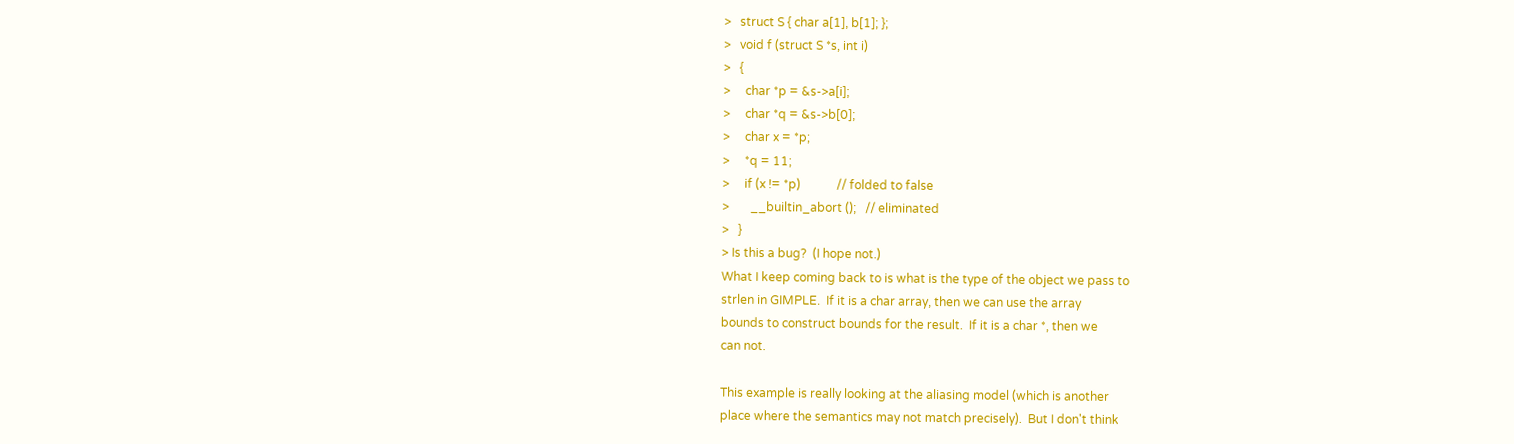>   struct S { char a[1], b[1]; };
>   void f (struct S *s, int i)
>   {
>     char *p = &s->a[i];
>     char *q = &s->b[0];
>     char x = *p;
>     *q = 11;
>     if (x != *p)            // folded to false
>       __builtin_abort ();   // eliminated
>   }
> Is this a bug?  (I hope not.)
What I keep coming back to is what is the type of the object we pass to
strlen in GIMPLE.  If it is a char array, then we can use the array
bounds to construct bounds for the result.  If it is a char *, then we
can not.

This example is really looking at the aliasing model (which is another
place where the semantics may not match precisely).  But I don't think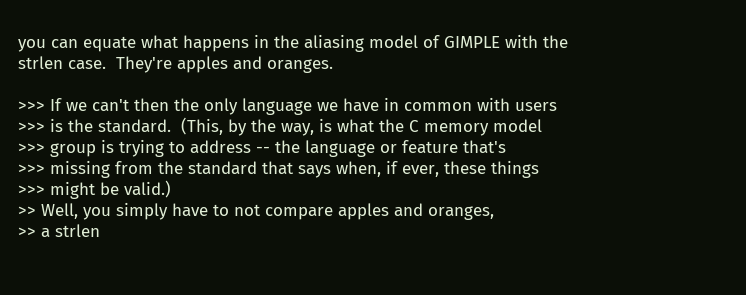you can equate what happens in the aliasing model of GIMPLE with the
strlen case.  They're apples and oranges.

>>> If we can't then the only language we have in common with users
>>> is the standard.  (This, by the way, is what the C memory model
>>> group is trying to address -- the language or feature that's
>>> missing from the standard that says when, if ever, these things
>>> might be valid.)
>> Well, you simply have to not compare apples and oranges,
>> a strlen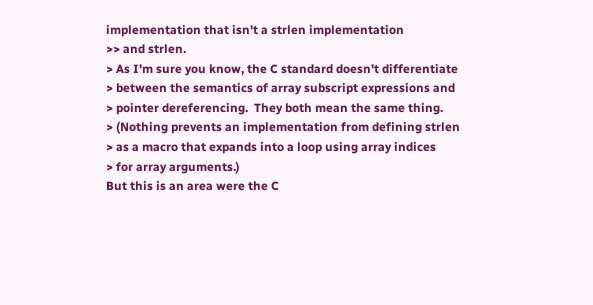implementation that isn't a strlen implementation
>> and strlen.
> As I'm sure you know, the C standard doesn't differentiate
> between the semantics of array subscript expressions and
> pointer dereferencing.  They both mean the same thing.
> (Nothing prevents an implementation from defining strlen
> as a macro that expands into a loop using array indices
> for array arguments.)
But this is an area were the C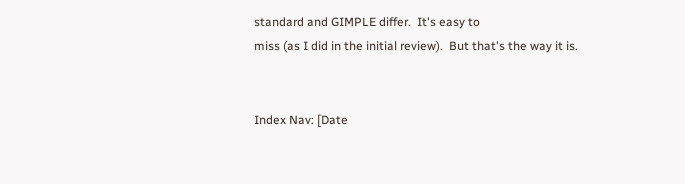standard and GIMPLE differ.  It's easy to
miss (as I did in the initial review).  But that's the way it is.


Index Nav: [Date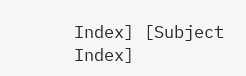Index] [Subject Index]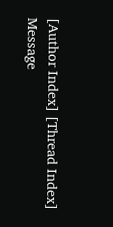[Author Index] [Thread Index]
Message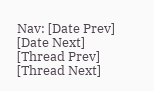Nav: [Date Prev] [Date Next] [Thread Prev] [Thread Next]